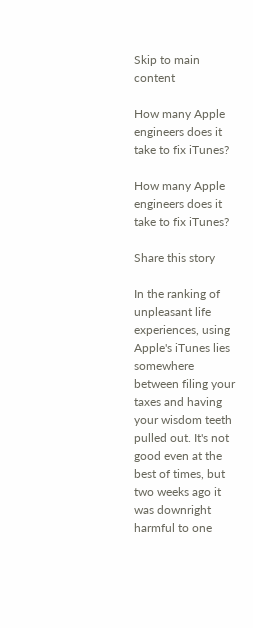Skip to main content

How many Apple engineers does it take to fix iTunes?

How many Apple engineers does it take to fix iTunes?

Share this story

In the ranking of unpleasant life experiences, using Apple's iTunes lies somewhere between filing your taxes and having your wisdom teeth pulled out. It's not good even at the best of times, but two weeks ago it was downright harmful to one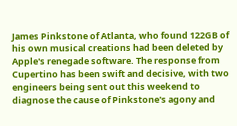James Pinkstone of Atlanta, who found 122GB of his own musical creations had been deleted by Apple's renegade software. The response from Cupertino has been swift and decisive, with two engineers being sent out this weekend to diagnose the cause of Pinkstone's agony and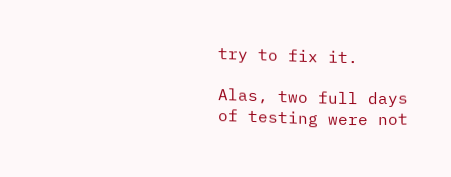try to fix it.

Alas, two full days of testing were not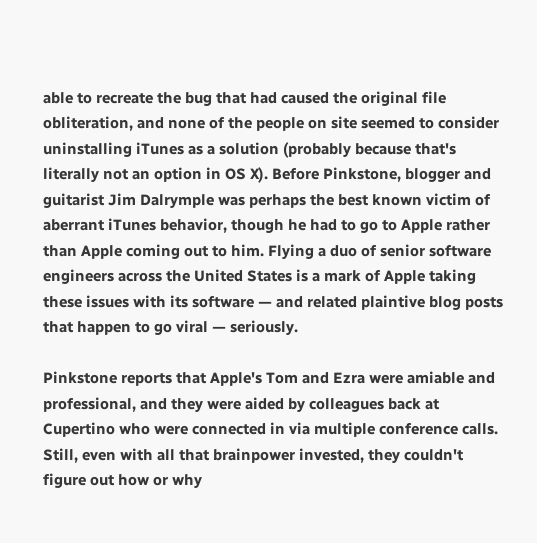able to recreate the bug that had caused the original file obliteration, and none of the people on site seemed to consider uninstalling iTunes as a solution (probably because that's literally not an option in OS X). Before Pinkstone, blogger and guitarist Jim Dalrymple was perhaps the best known victim of aberrant iTunes behavior, though he had to go to Apple rather than Apple coming out to him. Flying a duo of senior software engineers across the United States is a mark of Apple taking these issues with its software — and related plaintive blog posts that happen to go viral — seriously.

Pinkstone reports that Apple's Tom and Ezra were amiable and professional, and they were aided by colleagues back at Cupertino who were connected in via multiple conference calls. Still, even with all that brainpower invested, they couldn't figure out how or why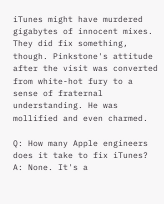iTunes might have murdered gigabytes of innocent mixes. They did fix something, though. Pinkstone's attitude after the visit was converted from white-hot fury to a sense of fraternal understanding. He was mollified and even charmed.

Q: How many Apple engineers does it take to fix iTunes?
A: None. It's a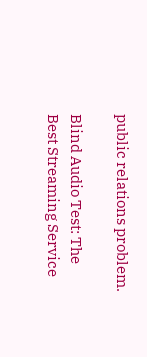public relations problem.

Blind Audio Test: The Best Streaming Service